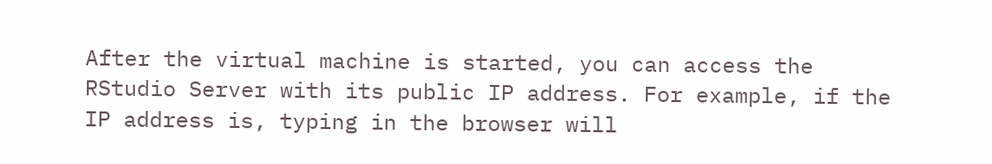After the virtual machine is started, you can access the RStudio Server with its public IP address. For example, if the IP address is, typing in the browser will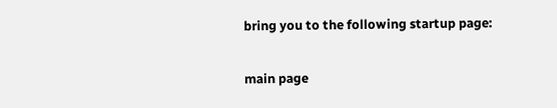bring you to the following startup page:

main page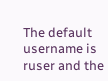The default username is ruser and the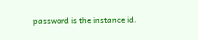password is the instance id.